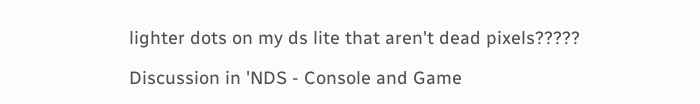lighter dots on my ds lite that aren't dead pixels?????

Discussion in 'NDS - Console and Game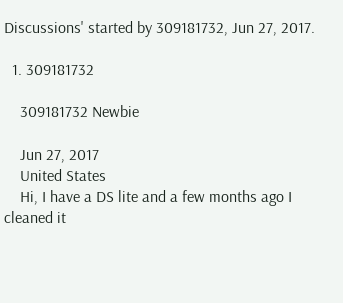Discussions' started by 309181732, Jun 27, 2017.

  1. 309181732

    309181732 Newbie

    Jun 27, 2017
    United States
    Hi, I have a DS lite and a few months ago I cleaned it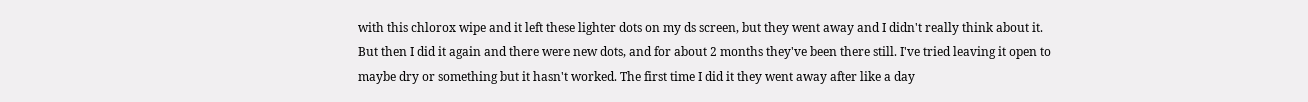with this chlorox wipe and it left these lighter dots on my ds screen, but they went away and I didn't really think about it. But then I did it again and there were new dots, and for about 2 months they've been there still. I've tried leaving it open to maybe dry or something but it hasn't worked. The first time I did it they went away after like a day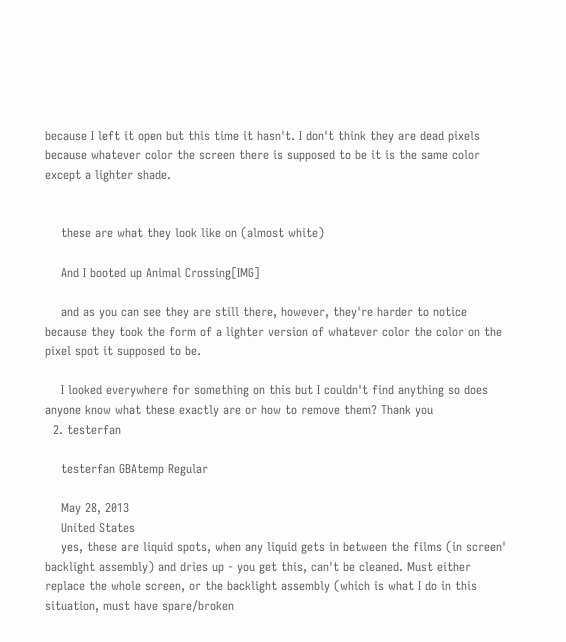because I left it open but this time it hasn't. I don't think they are dead pixels because whatever color the screen there is supposed to be it is the same color except a lighter shade.


    these are what they look like on (almost white)

    And I booted up Animal Crossing[IMG]

    and as you can see they are still there, however, they're harder to notice because they took the form of a lighter version of whatever color the color on the pixel spot it supposed to be.

    I looked everywhere for something on this but I couldn't find anything so does anyone know what these exactly are or how to remove them? Thank you
  2. testerfan

    testerfan GBAtemp Regular

    May 28, 2013
    United States
    yes, these are liquid spots, when any liquid gets in between the films (in screen' backlight assembly) and dries up - you get this, can't be cleaned. Must either replace the whole screen, or the backlight assembly (which is what I do in this situation, must have spare/broken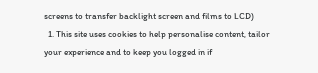screens to transfer backlight screen and films to LCD)
  1. This site uses cookies to help personalise content, tailor your experience and to keep you logged in if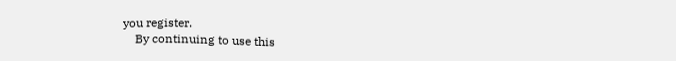you register.
    By continuing to use this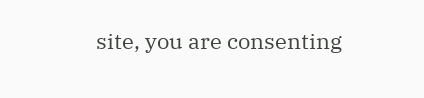site, you are consenting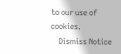to our use of cookies.
    Dismiss Notice